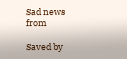Sad news from

Saved by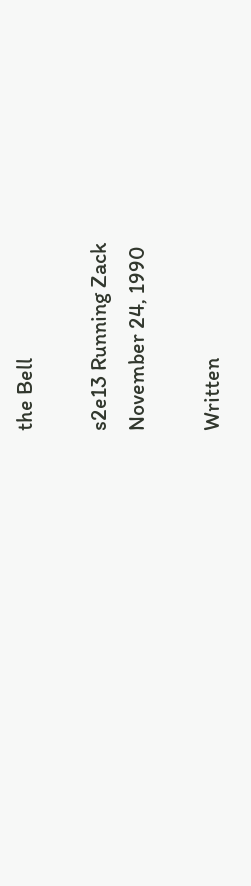the Bell

s2e13 Running Zack
November 24, 1990

Written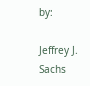by:

Jeffrey J. Sachs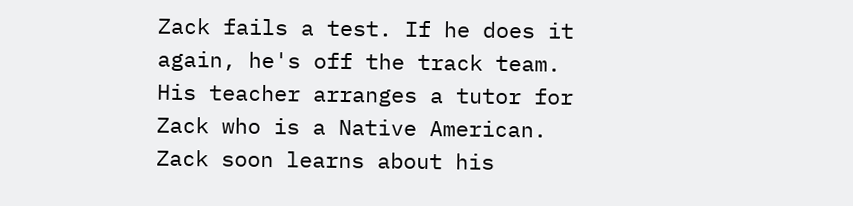Zack fails a test. If he does it again, he's off the track team. His teacher arranges a tutor for Zack who is a Native American. Zack soon learns about his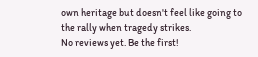own heritage but doesn't feel like going to the rally when tragedy strikes.
No reviews yet. Be the first!